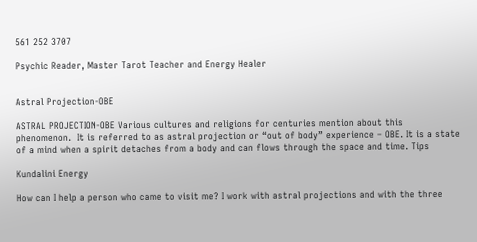561 252 3707

Psychic Reader, Master Tarot Teacher and Energy Healer


Astral Projection-OBE

ASTRAL PROJECTION-OBE Various cultures and religions for centuries mention about this phenomenon.  It is referred to as astral projection or “out of body” experience – OBE. It is a state of a mind when a spirit detaches from a body and can flows through the space and time. Tips

Kundalini Energy

How can I help a person who came to visit me? I work with astral projections and with the three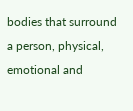bodies that surround a person, physical, emotional and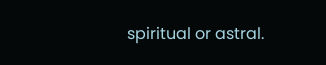spiritual or astral.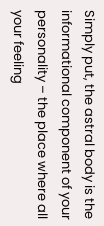Simply put, the astral body is the informational component of your personality – the place where all your feeling